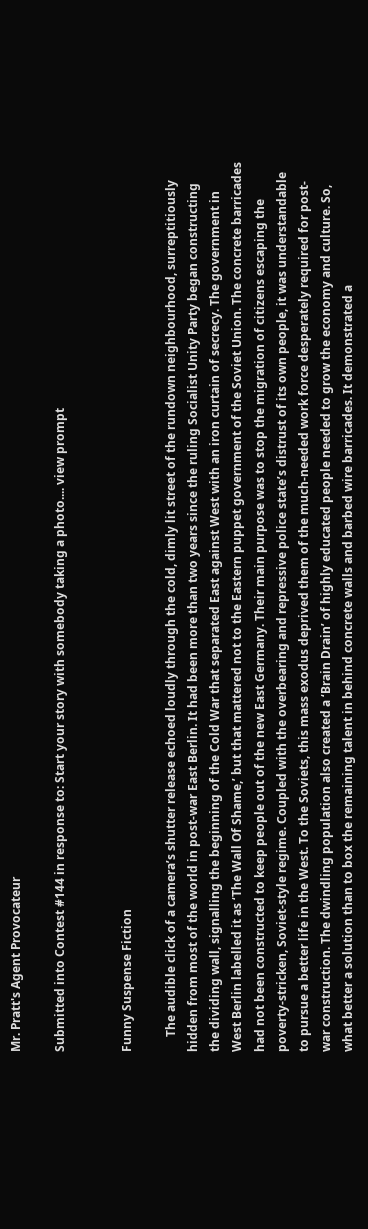Mr. Pratt's Agent Provocateur

Submitted into Contest #144 in response to: Start your story with somebody taking a photo.... view prompt


Funny Suspense Fiction

     The audible click of a camera’s shutter release echoed loudly through the cold, dimly lit street of the rundown neighbourhood, surreptitiously hidden from most of the world in post-war East Berlin. It had been more than two years since the ruling Socialist Unity Party began constructing the dividing wall, signalling the beginning of the Cold War that separated East against West with an iron curtain of secrecy. The government in West Berlin labelled it as ‘The Wall Of Shame,’ but that mattered not to the Eastern puppet government of the Soviet Union. The concrete barricades had not been constructed to keep people out of the new East Germany. Their main purpose was to stop the migration of citizens escaping the poverty-stricken, Soviet-style regime. Coupled with the overbearing and repressive police state’s distrust of its own people, it was understandable to pursue a better life in the West. To the Soviets, this mass exodus deprived them of the much-needed work force desperately required for post-war construction. The dwindling population also created a ‘Brain Drain’ of highly educated people needed to grow the economy and culture. So, what better a solution than to box the remaining talent in behind concrete walls and barbed wire barricades. It demonstrated a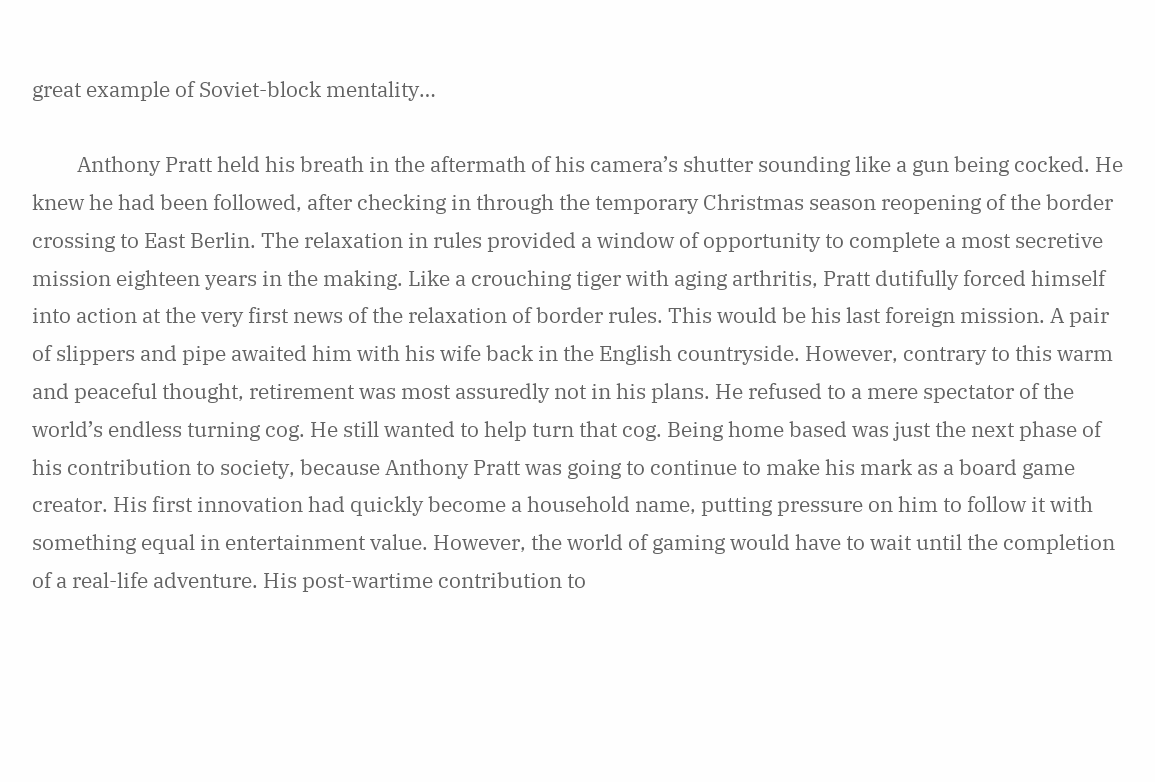great example of Soviet-block mentality…

         Anthony Pratt held his breath in the aftermath of his camera’s shutter sounding like a gun being cocked. He knew he had been followed, after checking in through the temporary Christmas season reopening of the border crossing to East Berlin. The relaxation in rules provided a window of opportunity to complete a most secretive mission eighteen years in the making. Like a crouching tiger with aging arthritis, Pratt dutifully forced himself into action at the very first news of the relaxation of border rules. This would be his last foreign mission. A pair of slippers and pipe awaited him with his wife back in the English countryside. However, contrary to this warm and peaceful thought, retirement was most assuredly not in his plans. He refused to a mere spectator of the world’s endless turning cog. He still wanted to help turn that cog. Being home based was just the next phase of his contribution to society, because Anthony Pratt was going to continue to make his mark as a board game creator. His first innovation had quickly become a household name, putting pressure on him to follow it with something equal in entertainment value. However, the world of gaming would have to wait until the completion of a real-life adventure. His post-wartime contribution to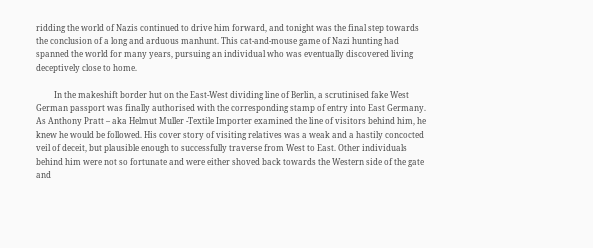ridding the world of Nazis continued to drive him forward, and tonight was the final step towards the conclusion of a long and arduous manhunt. This cat-and-mouse game of Nazi hunting had spanned the world for many years, pursuing an individual who was eventually discovered living deceptively close to home.

         In the makeshift border hut on the East-West dividing line of Berlin, a scrutinised fake West German passport was finally authorised with the corresponding stamp of entry into East Germany. As Anthony Pratt – aka Helmut Muller -Textile Importer examined the line of visitors behind him, he knew he would be followed. His cover story of visiting relatives was a weak and a hastily concocted veil of deceit, but plausible enough to successfully traverse from West to East. Other individuals behind him were not so fortunate and were either shoved back towards the Western side of the gate and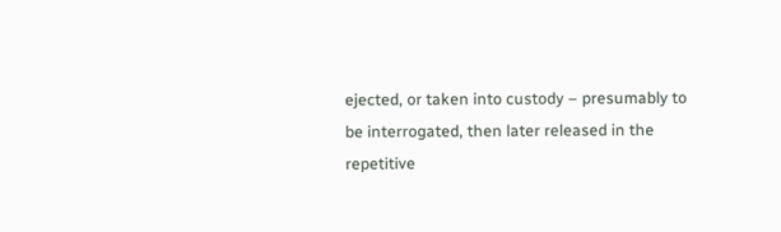ejected, or taken into custody – presumably to be interrogated, then later released in the repetitive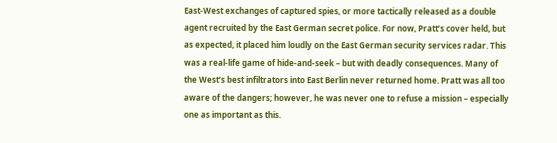East-West exchanges of captured spies, or more tactically released as a double agent recruited by the East German secret police. For now, Pratt’s cover held, but as expected, it placed him loudly on the East German security services radar. This was a real-life game of hide-and-seek – but with deadly consequences. Many of the West’s best infiltrators into East Berlin never returned home. Pratt was all too aware of the dangers; however, he was never one to refuse a mission – especially one as important as this.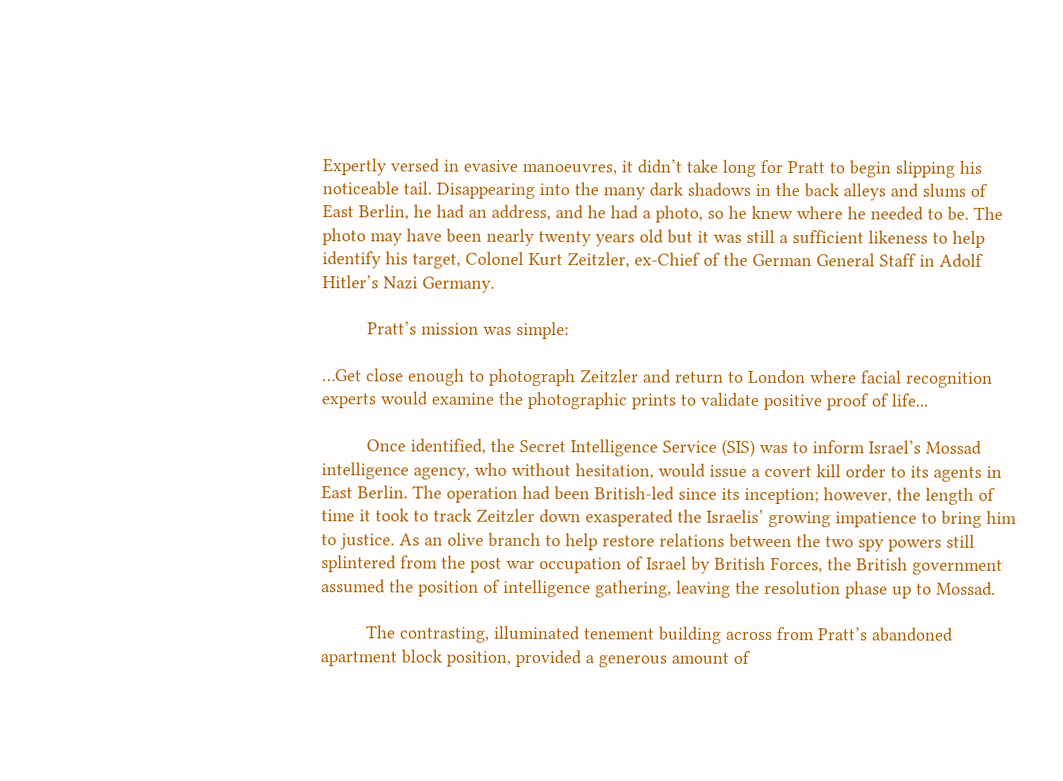Expertly versed in evasive manoeuvres, it didn’t take long for Pratt to begin slipping his noticeable tail. Disappearing into the many dark shadows in the back alleys and slums of East Berlin, he had an address, and he had a photo, so he knew where he needed to be. The photo may have been nearly twenty years old but it was still a sufficient likeness to help identify his target, Colonel Kurt Zeitzler, ex-Chief of the German General Staff in Adolf Hitler’s Nazi Germany.

         Pratt’s mission was simple:

…Get close enough to photograph Zeitzler and return to London where facial recognition experts would examine the photographic prints to validate positive proof of life...

         Once identified, the Secret Intelligence Service (SIS) was to inform Israel’s Mossad intelligence agency, who without hesitation, would issue a covert kill order to its agents in East Berlin. The operation had been British-led since its inception; however, the length of time it took to track Zeitzler down exasperated the Israelis’ growing impatience to bring him to justice. As an olive branch to help restore relations between the two spy powers still splintered from the post war occupation of Israel by British Forces, the British government assumed the position of intelligence gathering, leaving the resolution phase up to Mossad.

         The contrasting, illuminated tenement building across from Pratt’s abandoned apartment block position, provided a generous amount of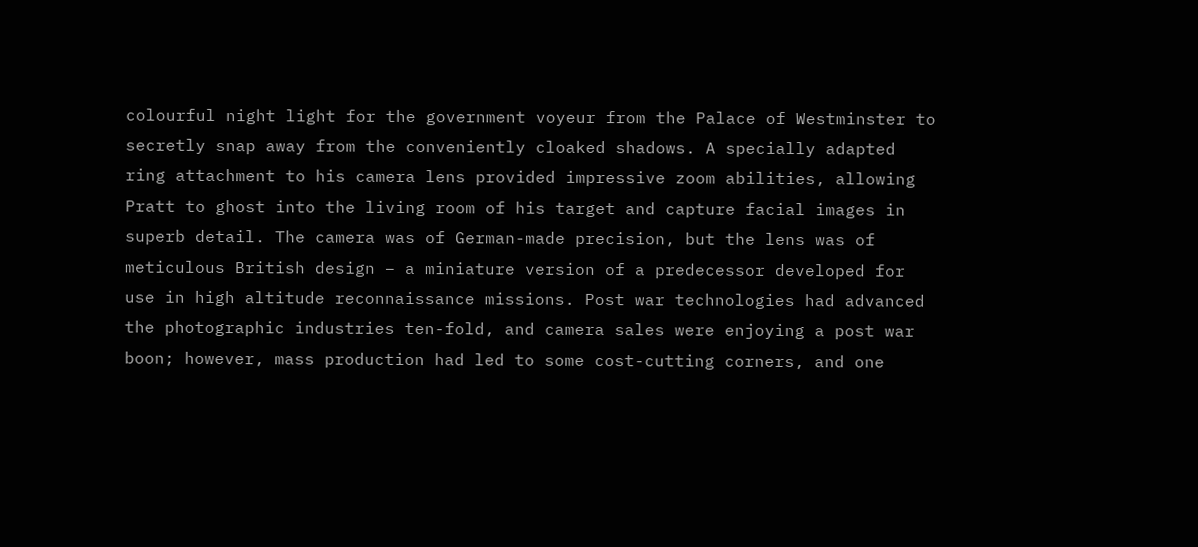colourful night light for the government voyeur from the Palace of Westminster to secretly snap away from the conveniently cloaked shadows. A specially adapted ring attachment to his camera lens provided impressive zoom abilities, allowing Pratt to ghost into the living room of his target and capture facial images in superb detail. The camera was of German-made precision, but the lens was of meticulous British design – a miniature version of a predecessor developed for use in high altitude reconnaissance missions. Post war technologies had advanced the photographic industries ten-fold, and camera sales were enjoying a post war boon; however, mass production had led to some cost-cutting corners, and one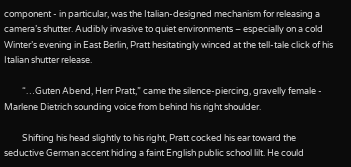component - in particular, was the Italian-designed mechanism for releasing a camera’s shutter. Audibly invasive to quiet environments – especially on a cold Winter’s evening in East Berlin, Pratt hesitatingly winced at the tell-tale click of his Italian shutter release.

         “…Guten Abend, Herr Pratt,” came the silence-piercing, gravelly female - Marlene Dietrich sounding voice from behind his right shoulder.

         Shifting his head slightly to his right, Pratt cocked his ear toward the seductive German accent hiding a faint English public school lilt. He could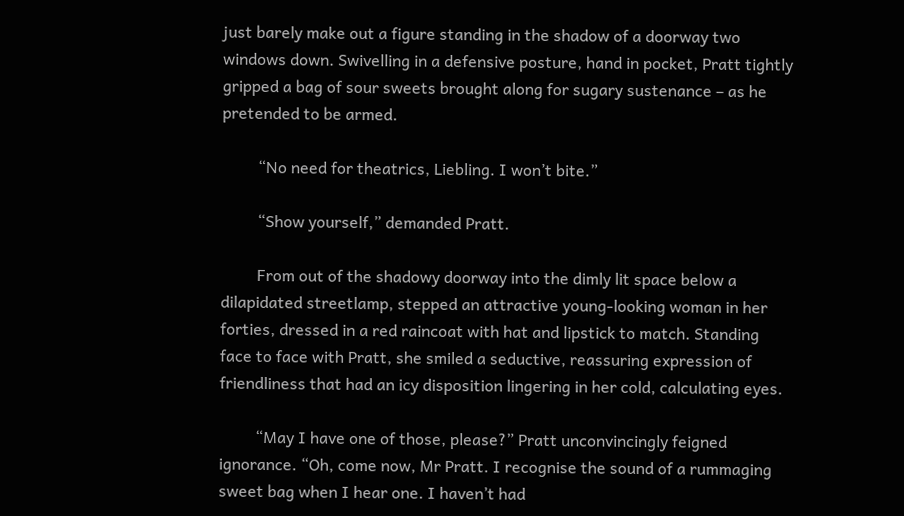just barely make out a figure standing in the shadow of a doorway two windows down. Swivelling in a defensive posture, hand in pocket, Pratt tightly gripped a bag of sour sweets brought along for sugary sustenance – as he pretended to be armed.

         “No need for theatrics, Liebling. I won’t bite.”

         “Show yourself,” demanded Pratt.

         From out of the shadowy doorway into the dimly lit space below a dilapidated streetlamp, stepped an attractive young-looking woman in her forties, dressed in a red raincoat with hat and lipstick to match. Standing face to face with Pratt, she smiled a seductive, reassuring expression of friendliness that had an icy disposition lingering in her cold, calculating eyes.

         “May I have one of those, please?” Pratt unconvincingly feigned ignorance. “Oh, come now, Mr Pratt. I recognise the sound of a rummaging sweet bag when I hear one. I haven’t had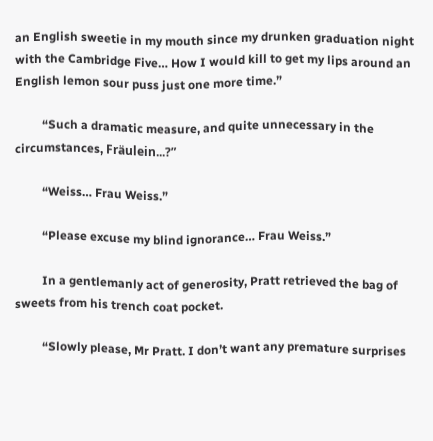an English sweetie in my mouth since my drunken graduation night with the Cambridge Five… How I would kill to get my lips around an English lemon sour puss just one more time.”

         “Such a dramatic measure, and quite unnecessary in the circumstances, Fräulein...?”

         “Weiss… Frau Weiss.”

         “Please excuse my blind ignorance… Frau Weiss.”

         In a gentlemanly act of generosity, Pratt retrieved the bag of sweets from his trench coat pocket.

         “Slowly please, Mr Pratt. I don’t want any premature surprises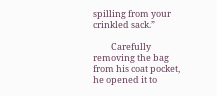spilling from your crinkled sack.”

         Carefully removing the bag from his coat pocket, he opened it to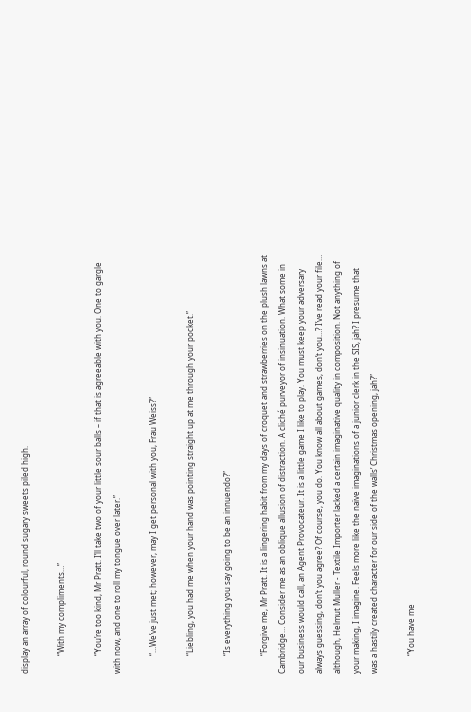display an array of colourful, round sugary sweets piled high.

         “With my compliments…”

         “You’re too kind, Mr Pratt. I’ll take two of your little sour balls – if that is agreeable with you. One to gargle with now, and one to roll my tongue over later.”

         “…We’ve just met; however, may I get personal with you, Frau Weiss?”

         “Liebling, you had me when your hand was pointing straight up at me through your pocket.”

         “Is everything you say going to be an innuendo?”

         “Forgive me, Mr Pratt. It is a lingering habit from my days of croquet and strawberries on the plush lawns at Cambridge… Consider me as an oblique allusion of distraction. A cliché purveyor of insinuation. What some in our business would call, an Agent Provocateur. It is a little game I like to play. You must keep your adversary always guessing, don’t you agree? Of course, you do. You know all about games, don’t you…? I’ve read your file… although, Helmut Muller - Textile Importer lacked a certain imaginative quality in composition. Not anything of your making, I imagine. Feels more like the naïve imaginations of a junior clerk in the SIS, jah? I presume that was a hastily created character for our side of the walls’ Christmas opening, jah?”

         “You have me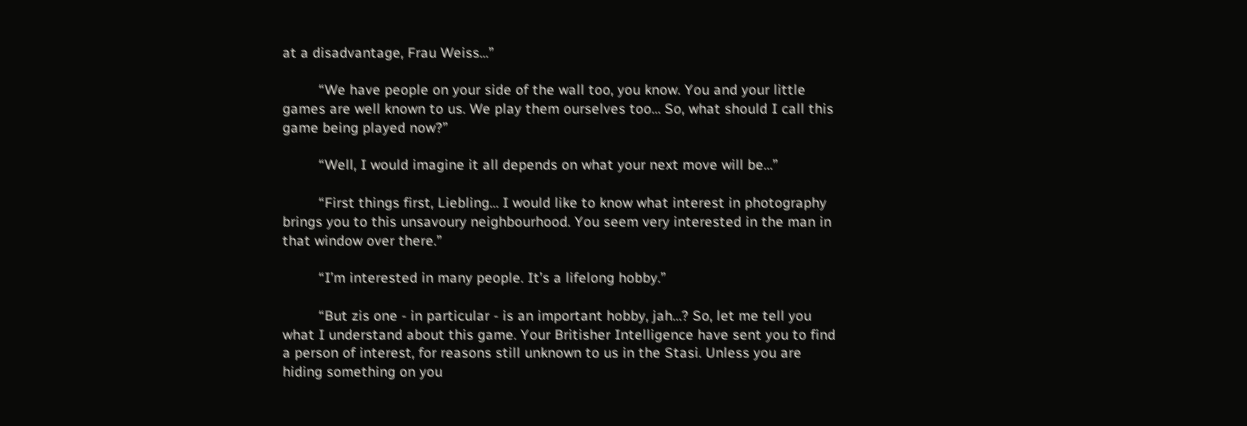at a disadvantage, Frau Weiss...”

         “We have people on your side of the wall too, you know. You and your little games are well known to us. We play them ourselves too… So, what should I call this game being played now?”

         “Well, I would imagine it all depends on what your next move will be…”

         “First things first, Liebling… I would like to know what interest in photography brings you to this unsavoury neighbourhood. You seem very interested in the man in that window over there.”

         “I’m interested in many people. It’s a lifelong hobby.”

         “But zis one - in particular - is an important hobby, jah…? So, let me tell you what I understand about this game. Your Britisher Intelligence have sent you to find a person of interest, for reasons still unknown to us in the Stasi. Unless you are hiding something on you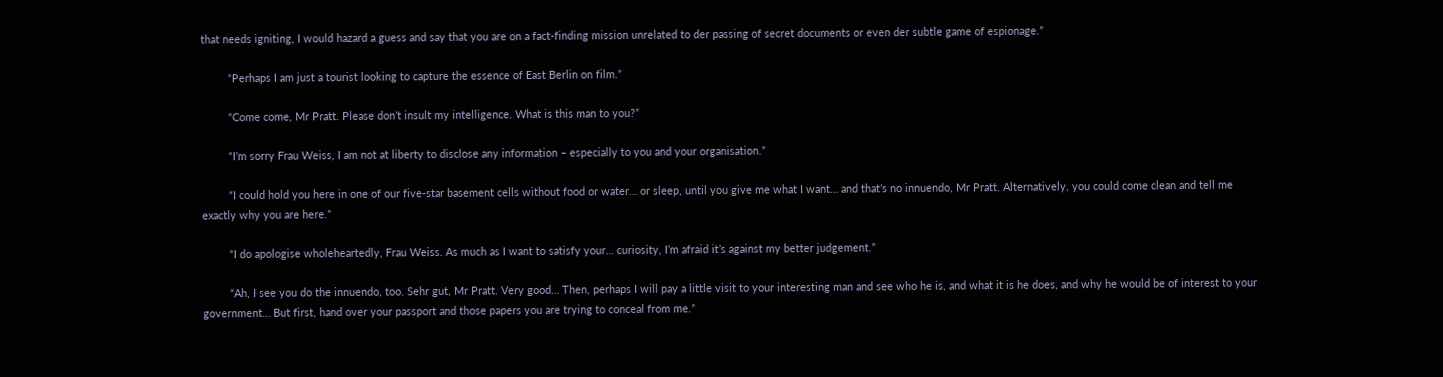that needs igniting, I would hazard a guess and say that you are on a fact-finding mission unrelated to der passing of secret documents or even der subtle game of espionage.”

         “Perhaps I am just a tourist looking to capture the essence of East Berlin on film.”

         “Come come, Mr Pratt. Please don’t insult my intelligence. What is this man to you?”

         “I’m sorry Frau Weiss, I am not at liberty to disclose any information – especially to you and your organisation.”

         “I could hold you here in one of our five-star basement cells without food or water… or sleep, until you give me what I want… and that’s no innuendo, Mr Pratt. Alternatively, you could come clean and tell me exactly why you are here.”

         “I do apologise wholeheartedly, Frau Weiss. As much as I want to satisfy your… curiosity, I’m afraid it’s against my better judgement.”

         “Ah, I see you do the innuendo, too. Sehr gut, Mr Pratt. Very good… Then, perhaps I will pay a little visit to your interesting man and see who he is, and what it is he does, and why he would be of interest to your government… But first, hand over your passport and those papers you are trying to conceal from me.”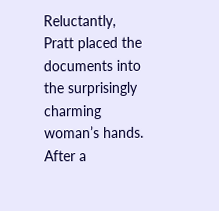Reluctantly, Pratt placed the documents into the surprisingly charming woman’s hands. After a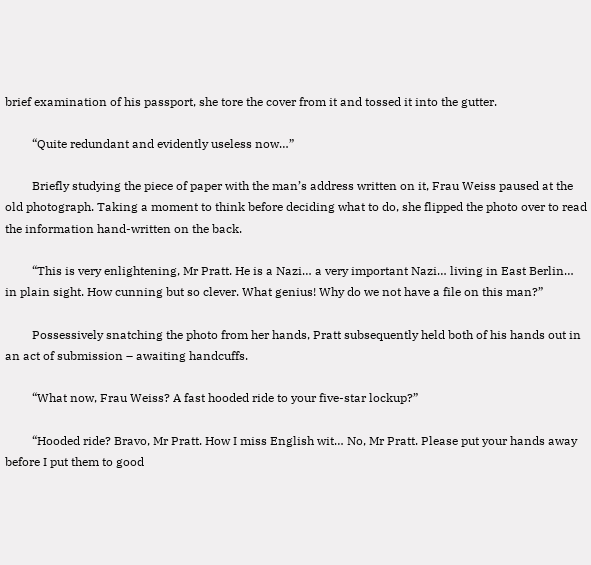brief examination of his passport, she tore the cover from it and tossed it into the gutter.

         “Quite redundant and evidently useless now…”

         Briefly studying the piece of paper with the man’s address written on it, Frau Weiss paused at the old photograph. Taking a moment to think before deciding what to do, she flipped the photo over to read the information hand-written on the back.

         “This is very enlightening, Mr Pratt. He is a Nazi… a very important Nazi… living in East Berlin… in plain sight. How cunning but so clever. What genius! Why do we not have a file on this man?”

         Possessively snatching the photo from her hands, Pratt subsequently held both of his hands out in an act of submission – awaiting handcuffs.

         “What now, Frau Weiss? A fast hooded ride to your five-star lockup?”

         “Hooded ride? Bravo, Mr Pratt. How I miss English wit… No, Mr Pratt. Please put your hands away before I put them to good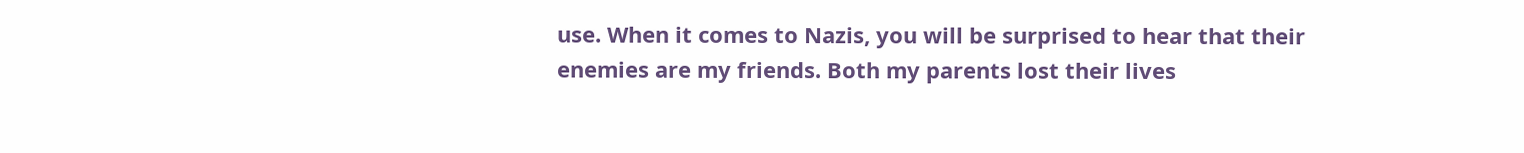use. When it comes to Nazis, you will be surprised to hear that their enemies are my friends. Both my parents lost their lives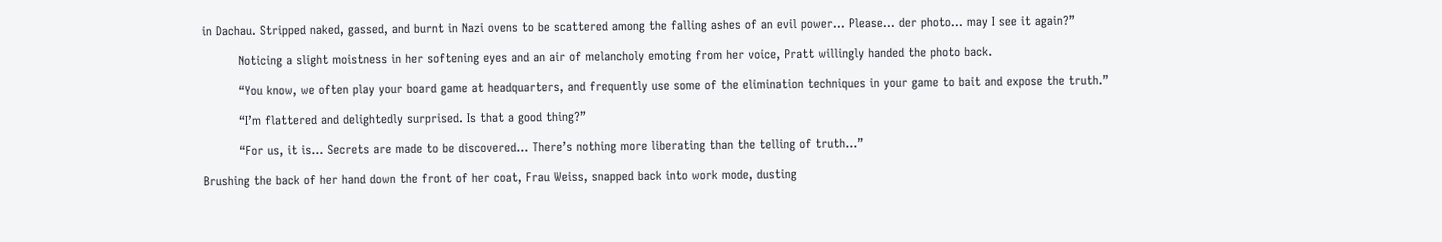in Dachau. Stripped naked, gassed, and burnt in Nazi ovens to be scattered among the falling ashes of an evil power… Please… der photo… may I see it again?”

         Noticing a slight moistness in her softening eyes and an air of melancholy emoting from her voice, Pratt willingly handed the photo back.

         “You know, we often play your board game at headquarters, and frequently use some of the elimination techniques in your game to bait and expose the truth.”

         “I’m flattered and delightedly surprised. Is that a good thing?”

         “For us, it is… Secrets are made to be discovered… There’s nothing more liberating than the telling of truth…”

Brushing the back of her hand down the front of her coat, Frau Weiss, snapped back into work mode, dusting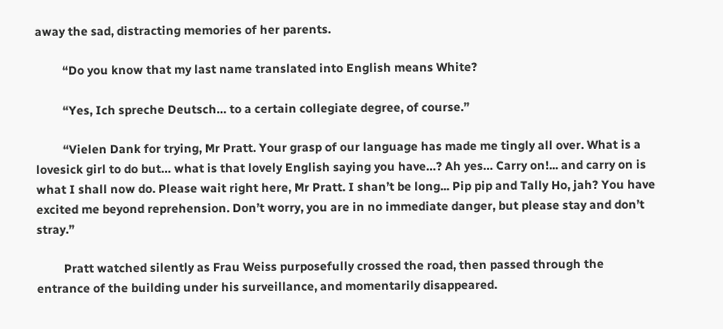away the sad, distracting memories of her parents.

         “Do you know that my last name translated into English means White?

         “Yes, Ich spreche Deutsch… to a certain collegiate degree, of course.”

         “Vielen Dank for trying, Mr Pratt. Your grasp of our language has made me tingly all over. What is a lovesick girl to do but… what is that lovely English saying you have…? Ah yes… Carry on!... and carry on is what I shall now do. Please wait right here, Mr Pratt. I shan’t be long... Pip pip and Tally Ho, jah? You have excited me beyond reprehension. Don’t worry, you are in no immediate danger, but please stay and don’t stray.”

         Pratt watched silently as Frau Weiss purposefully crossed the road, then passed through the entrance of the building under his surveillance, and momentarily disappeared.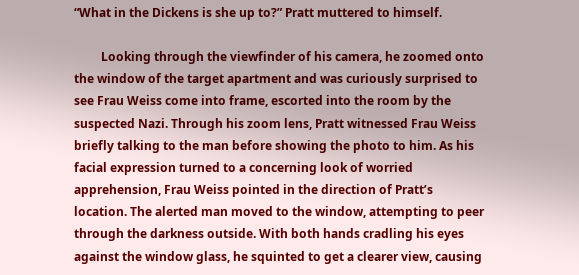“What in the Dickens is she up to?” Pratt muttered to himself.

         Looking through the viewfinder of his camera, he zoomed onto the window of the target apartment and was curiously surprised to see Frau Weiss come into frame, escorted into the room by the suspected Nazi. Through his zoom lens, Pratt witnessed Frau Weiss briefly talking to the man before showing the photo to him. As his facial expression turned to a concerning look of worried apprehension, Frau Weiss pointed in the direction of Pratt’s location. The alerted man moved to the window, attempting to peer through the darkness outside. With both hands cradling his eyes against the window glass, he squinted to get a clearer view, causing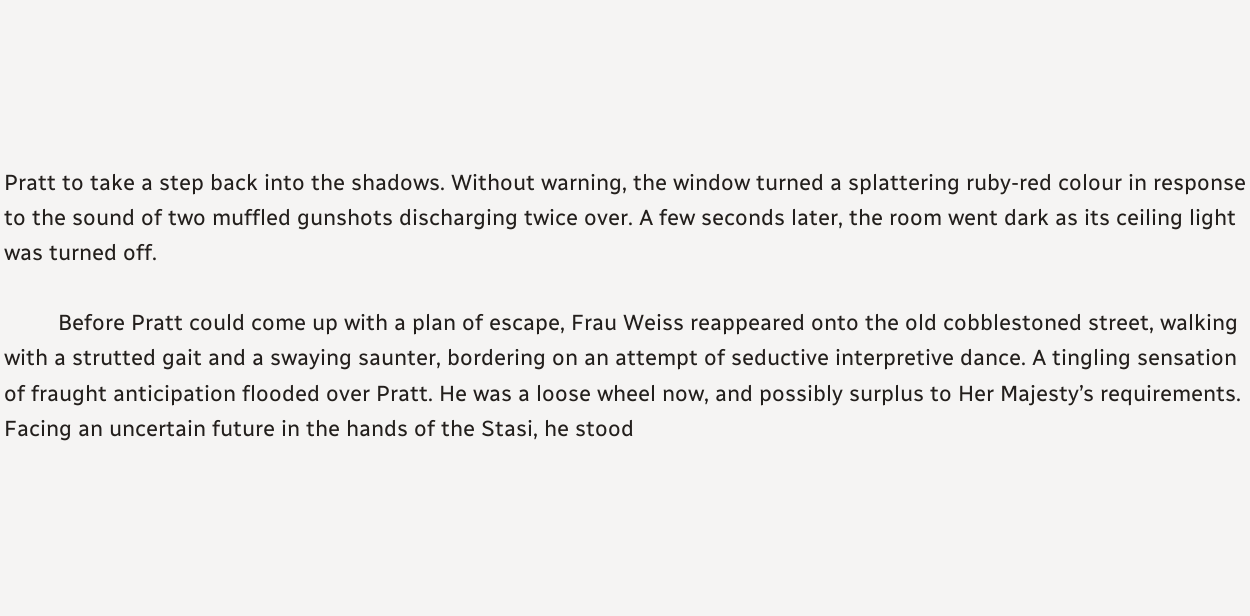Pratt to take a step back into the shadows. Without warning, the window turned a splattering ruby-red colour in response to the sound of two muffled gunshots discharging twice over. A few seconds later, the room went dark as its ceiling light was turned off.

         Before Pratt could come up with a plan of escape, Frau Weiss reappeared onto the old cobblestoned street, walking with a strutted gait and a swaying saunter, bordering on an attempt of seductive interpretive dance. A tingling sensation of fraught anticipation flooded over Pratt. He was a loose wheel now, and possibly surplus to Her Majesty’s requirements. Facing an uncertain future in the hands of the Stasi, he stood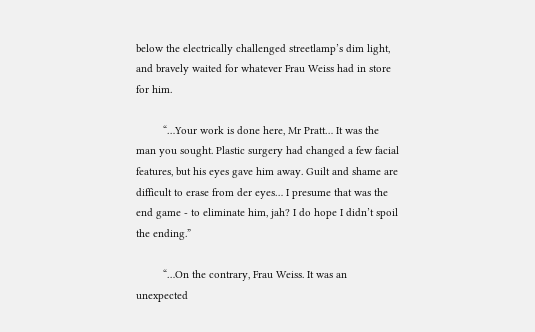below the electrically challenged streetlamp’s dim light, and bravely waited for whatever Frau Weiss had in store for him.

         “…Your work is done here, Mr Pratt… It was the man you sought. Plastic surgery had changed a few facial features, but his eyes gave him away. Guilt and shame are difficult to erase from der eyes… I presume that was the end game - to eliminate him, jah? I do hope I didn’t spoil the ending.”

         “…On the contrary, Frau Weiss. It was an unexpected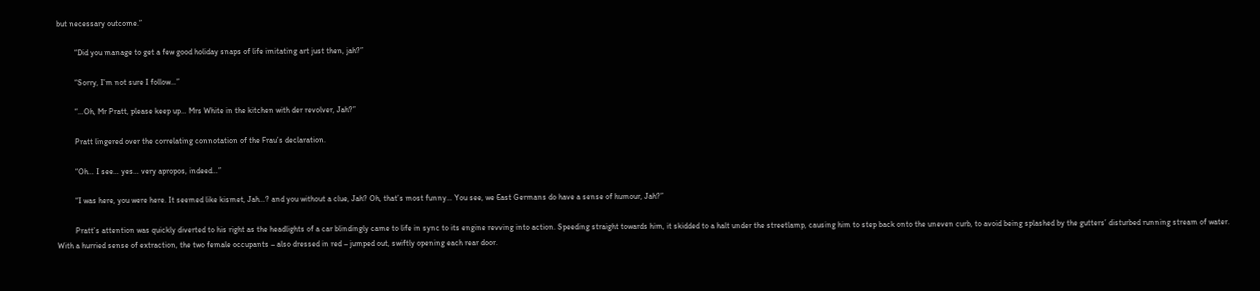but necessary outcome.”

         “Did you manage to get a few good holiday snaps of life imitating art just then, jah?”

         “Sorry, I’m not sure I follow…”

         “…Oh, Mr Pratt, please keep up… Mrs White in the kitchen with der revolver, Jah?”

         Pratt lingered over the correlating connotation of the Frau’s declaration.

         “Oh… I see… yes… very apropos, indeed…”

         “I was here, you were here. It seemed like kismet, Jah…? and you without a clue, Jah? Oh, that’s most funny… You see, we East Germans do have a sense of humour, Jah?”

         Pratt’s attention was quickly diverted to his right as the headlights of a car blindingly came to life in sync to its engine revving into action. Speeding straight towards him, it skidded to a halt under the streetlamp, causing him to step back onto the uneven curb, to avoid being splashed by the gutters’ disturbed running stream of water. With a hurried sense of extraction, the two female occupants – also dressed in red – jumped out, swiftly opening each rear door.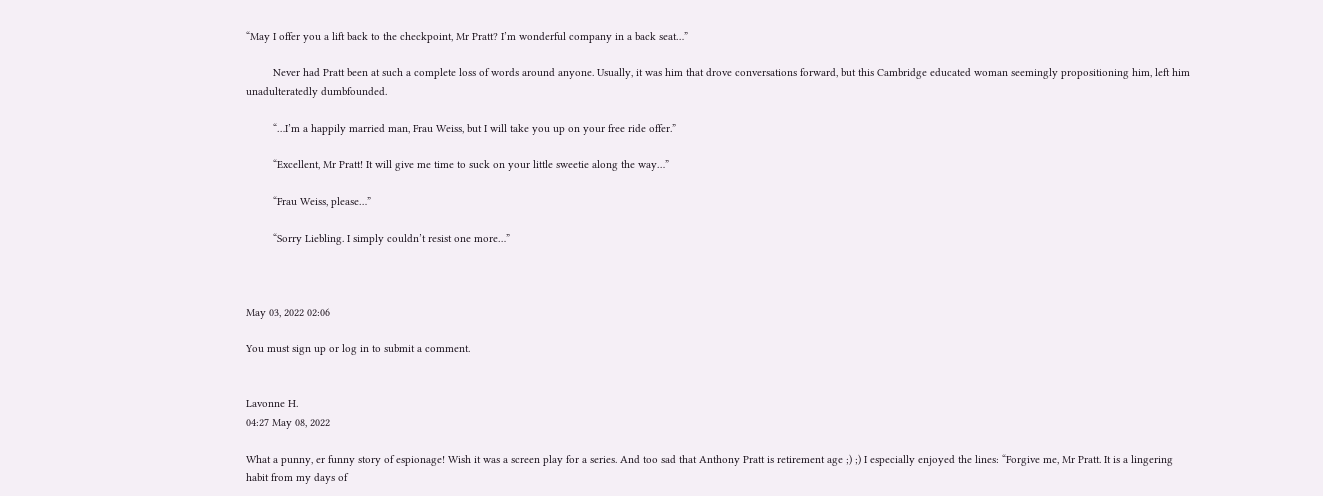“May I offer you a lift back to the checkpoint, Mr Pratt? I’m wonderful company in a back seat…”

         Never had Pratt been at such a complete loss of words around anyone. Usually, it was him that drove conversations forward, but this Cambridge educated woman seemingly propositioning him, left him unadulteratedly dumbfounded.

         “…I’m a happily married man, Frau Weiss, but I will take you up on your free ride offer.”

         “Excellent, Mr Pratt! It will give me time to suck on your little sweetie along the way…”

         “Frau Weiss, please…”

         “Sorry Liebling. I simply couldn’t resist one more…”



May 03, 2022 02:06

You must sign up or log in to submit a comment.


Lavonne H.
04:27 May 08, 2022

What a punny, er funny story of espionage! Wish it was a screen play for a series. And too sad that Anthony Pratt is retirement age ;) ;) I especially enjoyed the lines: “Forgive me, Mr Pratt. It is a lingering habit from my days of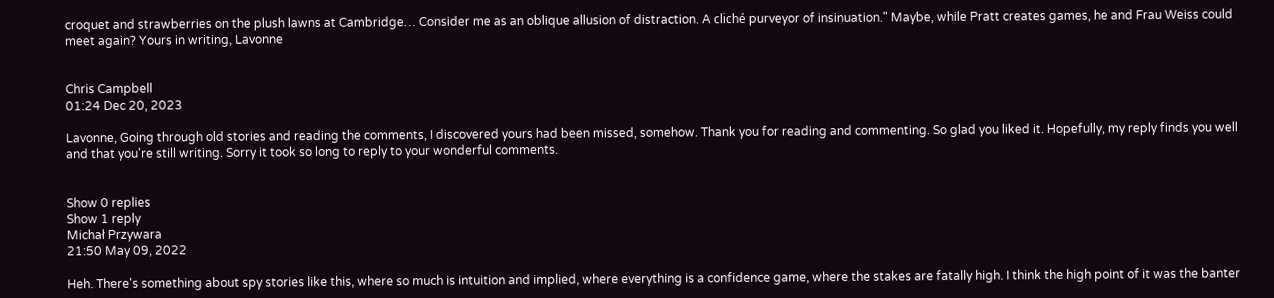croquet and strawberries on the plush lawns at Cambridge… Consider me as an oblique allusion of distraction. A cliché purveyor of insinuation." Maybe, while Pratt creates games, he and Frau Weiss could meet again? Yours in writing, Lavonne


Chris Campbell
01:24 Dec 20, 2023

Lavonne, Going through old stories and reading the comments, I discovered yours had been missed, somehow. Thank you for reading and commenting. So glad you liked it. Hopefully, my reply finds you well and that you're still writing. Sorry it took so long to reply to your wonderful comments.


Show 0 replies
Show 1 reply
Michał Przywara
21:50 May 09, 2022

Heh. There's something about spy stories like this, where so much is intuition and implied, where everything is a confidence game, where the stakes are fatally high. I think the high point of it was the banter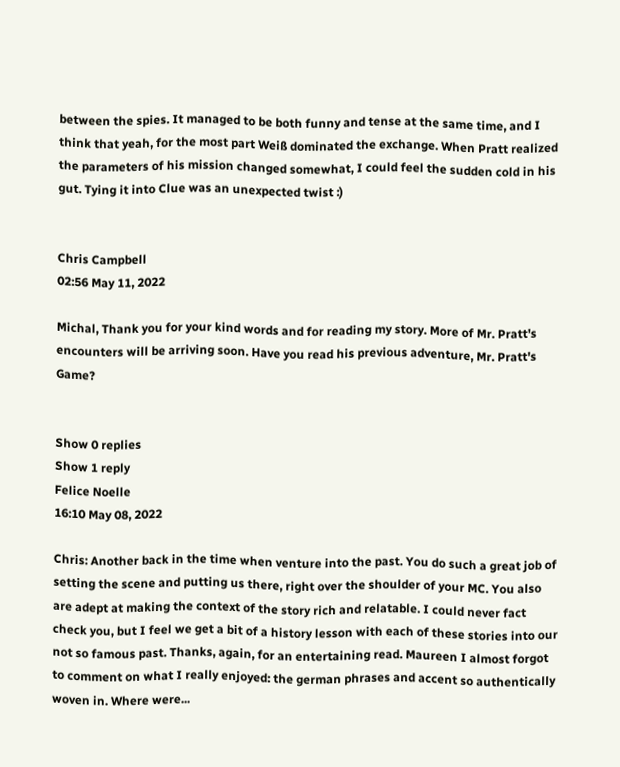between the spies. It managed to be both funny and tense at the same time, and I think that yeah, for the most part Weiß dominated the exchange. When Pratt realized the parameters of his mission changed somewhat, I could feel the sudden cold in his gut. Tying it into Clue was an unexpected twist :)


Chris Campbell
02:56 May 11, 2022

Michal, Thank you for your kind words and for reading my story. More of Mr. Pratt's encounters will be arriving soon. Have you read his previous adventure, Mr. Pratt's Game?


Show 0 replies
Show 1 reply
Felice Noelle
16:10 May 08, 2022

Chris: Another back in the time when venture into the past. You do such a great job of setting the scene and putting us there, right over the shoulder of your MC. You also are adept at making the context of the story rich and relatable. I could never fact check you, but I feel we get a bit of a history lesson with each of these stories into our not so famous past. Thanks, again, for an entertaining read. Maureen I almost forgot to comment on what I really enjoyed: the german phrases and accent so authentically woven in. Where were...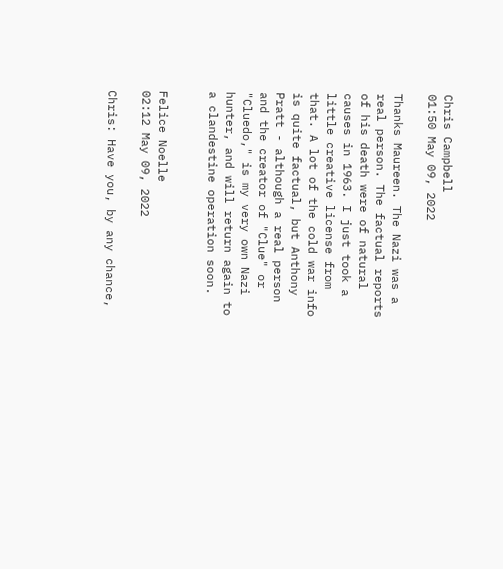Chris Campbell
01:50 May 09, 2022

Thanks Maureen. The Nazi was a real person. The factual reports of his death were of natural causes in 1963. I just took a little creative license from that. A lot of the cold war info is quite factual, but Anthony Pratt - although a real person and the creator of "Clue" or "Cluedo," is my very own Nazi hunter, and will return again to a clandestine operation soon.


Felice Noelle
02:12 May 09, 2022

Chris: Have you, by any chance,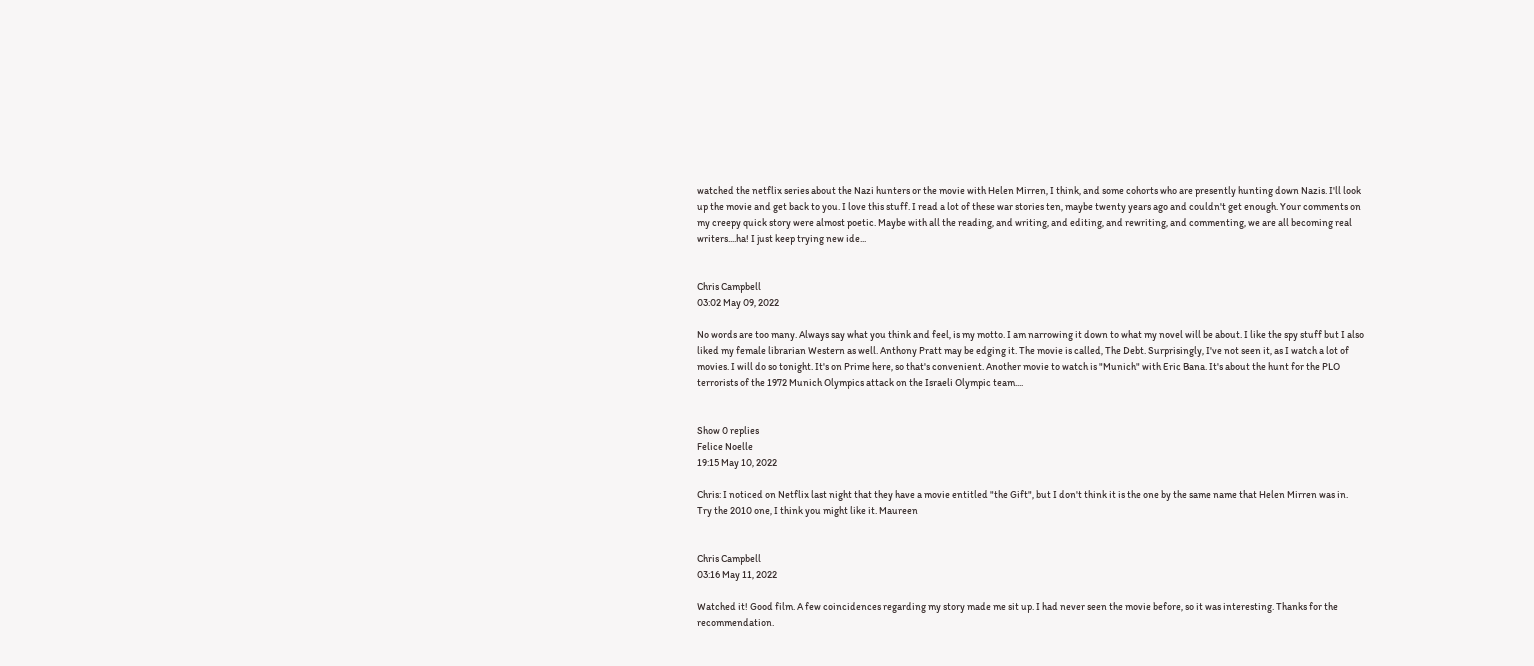watched the netflix series about the Nazi hunters or the movie with Helen Mirren, I think, and some cohorts who are presently hunting down Nazis. I'll look up the movie and get back to you. I love this stuff. I read a lot of these war stories ten, maybe twenty years ago and couldn't get enough. Your comments on my creepy quick story were almost poetic. Maybe with all the reading, and writing, and editing, and rewriting, and commenting, we are all becoming real writers....ha! I just keep trying new ide...


Chris Campbell
03:02 May 09, 2022

No words are too many. Always say what you think and feel, is my motto. I am narrowing it down to what my novel will be about. I like the spy stuff but I also liked my female librarian Western as well. Anthony Pratt may be edging it. The movie is called, The Debt. Surprisingly, I've not seen it, as I watch a lot of movies. I will do so tonight. It's on Prime here, so that's convenient. Another movie to watch is "Munich" with Eric Bana. It's about the hunt for the PLO terrorists of the 1972 Munich Olympics attack on the Israeli Olympic team....


Show 0 replies
Felice Noelle
19:15 May 10, 2022

Chris: I noticed on Netflix last night that they have a movie entitled "the Gift", but I don't think it is the one by the same name that Helen Mirren was in. Try the 2010 one, I think you might like it. Maureen


Chris Campbell
03:16 May 11, 2022

Watched it! Good film. A few coincidences regarding my story made me sit up. I had never seen the movie before, so it was interesting. Thanks for the recommendation.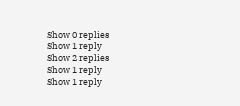Show 0 replies
Show 1 reply
Show 2 replies
Show 1 reply
Show 1 reply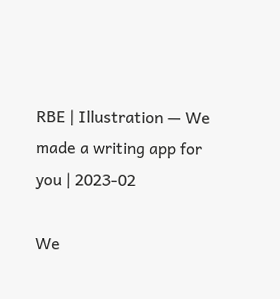RBE | Illustration — We made a writing app for you | 2023-02

We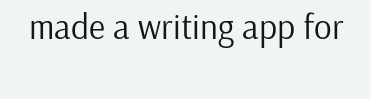made a writing app for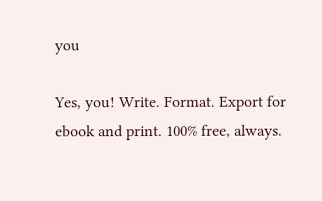you

Yes, you! Write. Format. Export for ebook and print. 100% free, always.